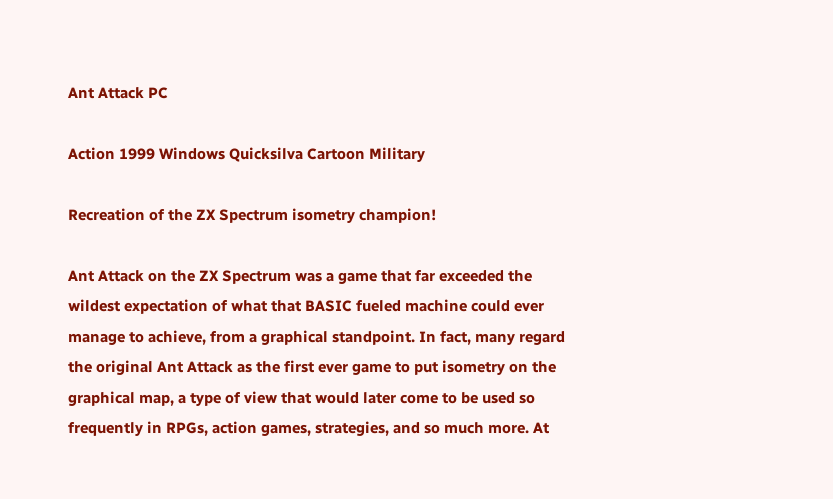Ant Attack PC

Action 1999 Windows Quicksilva Cartoon Military

Recreation of the ZX Spectrum isometry champion!

Ant Attack on the ZX Spectrum was a game that far exceeded the wildest expectation of what that BASIC fueled machine could ever manage to achieve, from a graphical standpoint. In fact, many regard the original Ant Attack as the first ever game to put isometry on the graphical map, a type of view that would later come to be used so frequently in RPGs, action games, strategies, and so much more. At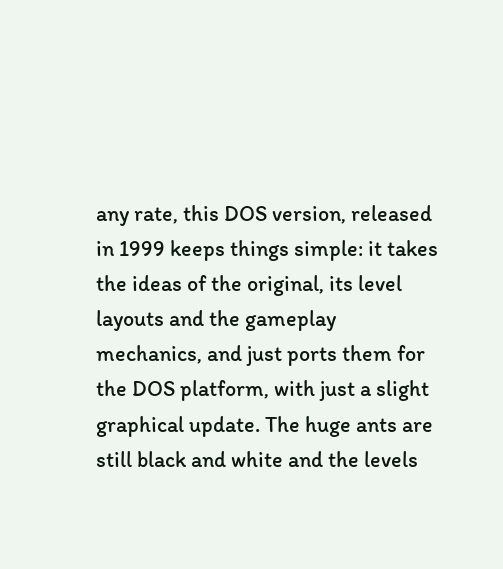any rate, this DOS version, released in 1999 keeps things simple: it takes the ideas of the original, its level layouts and the gameplay mechanics, and just ports them for the DOS platform, with just a slight graphical update. The huge ants are still black and white and the levels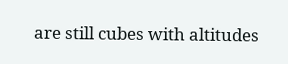are still cubes with altitudes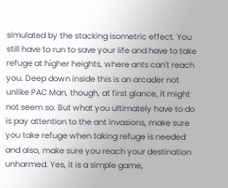simulated by the stacking isometric effect. You still have to run to save your life and have to take refuge at higher heights, where ants can't reach you. Deep down inside this is an arcader not unlike PAC Man, though, at first glance, it might not seem so. But what you ultimately have to do is pay attention to the ant invasions, make sure you take refuge when taking refuge is needed and also, make sure you reach your destination unharmed. Yes, it is a simple game,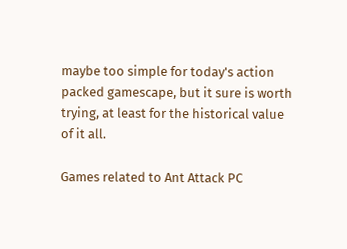maybe too simple for today's action packed gamescape, but it sure is worth trying, at least for the historical value of it all.

Games related to Ant Attack PC